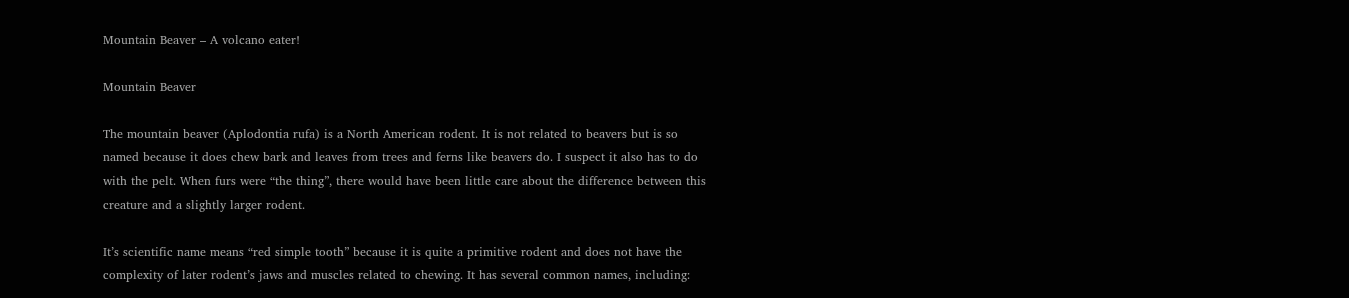Mountain Beaver – A volcano eater!

Mountain Beaver

The mountain beaver (Aplodontia rufa) is a North American rodent. It is not related to beavers but is so named because it does chew bark and leaves from trees and ferns like beavers do. I suspect it also has to do with the pelt. When furs were “the thing”, there would have been little care about the difference between this creature and a slightly larger rodent.

It’s scientific name means “red simple tooth” because it is quite a primitive rodent and does not have the complexity of later rodent’s jaws and muscles related to chewing. It has several common names, including: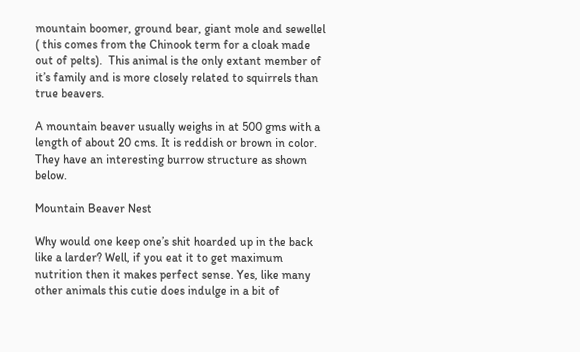mountain boomer, ground bear, giant mole and sewellel ( this comes from the Chinook term for a cloak made out of pelts).  This animal is the only extant member of it’s family and is more closely related to squirrels than true beavers.

A mountain beaver usually weighs in at 500 gms with a length of about 20 cms. It is reddish or brown in color. They have an interesting burrow structure as shown below.

Mountain Beaver Nest

Why would one keep one’s shit hoarded up in the back like a larder? Well, if you eat it to get maximum nutrition then it makes perfect sense. Yes, like many other animals this cutie does indulge in a bit of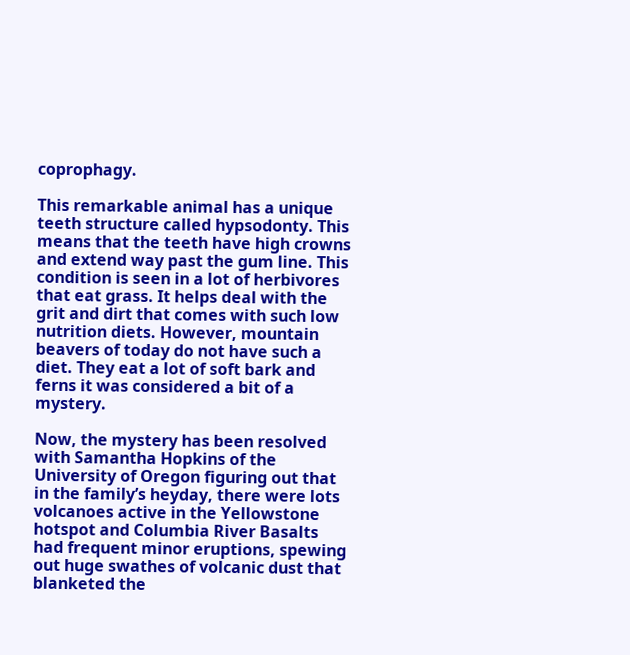coprophagy.

This remarkable animal has a unique teeth structure called hypsodonty. This means that the teeth have high crowns and extend way past the gum line. This condition is seen in a lot of herbivores that eat grass. It helps deal with the grit and dirt that comes with such low nutrition diets. However, mountain beavers of today do not have such a diet. They eat a lot of soft bark and ferns it was considered a bit of a mystery.

Now, the mystery has been resolved with Samantha Hopkins of the University of Oregon figuring out that in the family’s heyday, there were lots volcanoes active in the Yellowstone hotspot and Columbia River Basalts had frequent minor eruptions, spewing out huge swathes of volcanic dust that blanketed the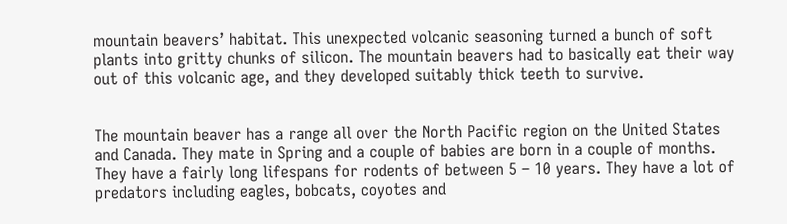mountain beavers’ habitat. This unexpected volcanic seasoning turned a bunch of soft plants into gritty chunks of silicon. The mountain beavers had to basically eat their way out of this volcanic age, and they developed suitably thick teeth to survive.


The mountain beaver has a range all over the North Pacific region on the United States and Canada. They mate in Spring and a couple of babies are born in a couple of months. They have a fairly long lifespans for rodents of between 5 – 10 years. They have a lot of predators including eagles, bobcats, coyotes and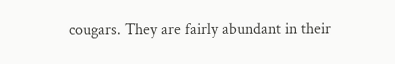cougars. They are fairly abundant in their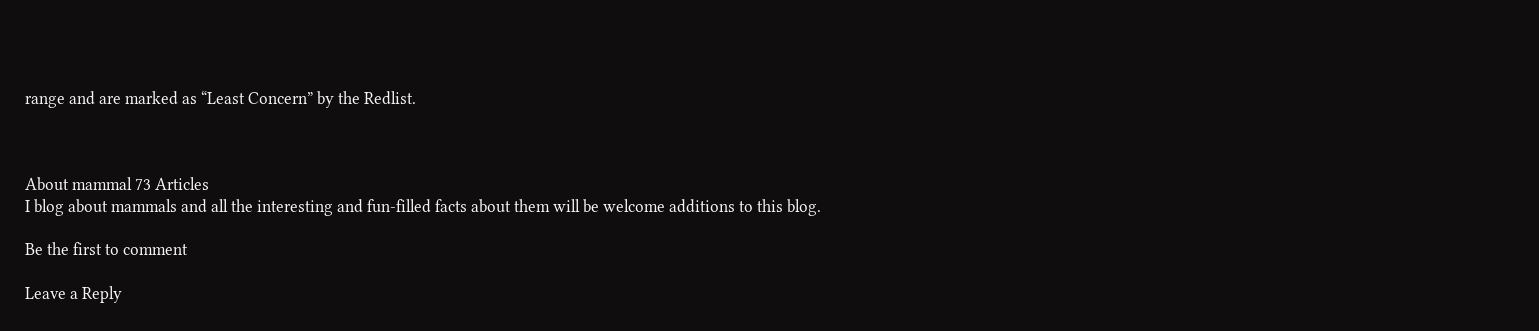range and are marked as “Least Concern” by the Redlist.



About mammal 73 Articles
I blog about mammals and all the interesting and fun-filled facts about them will be welcome additions to this blog.

Be the first to comment

Leave a Reply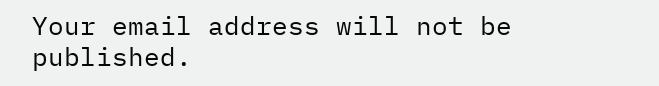Your email address will not be published.